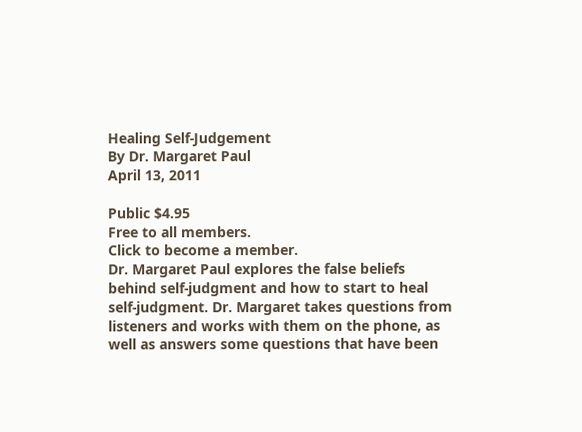Healing Self-Judgement
By Dr. Margaret Paul
April 13, 2011

Public $4.95
Free to all members.
Click to become a member.
Dr. Margaret Paul explores the false beliefs behind self-judgment and how to start to heal self-judgment. Dr. Margaret takes questions from listeners and works with them on the phone, as well as answers some questions that have been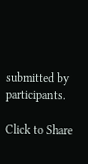submitted by participants.

Click to Share